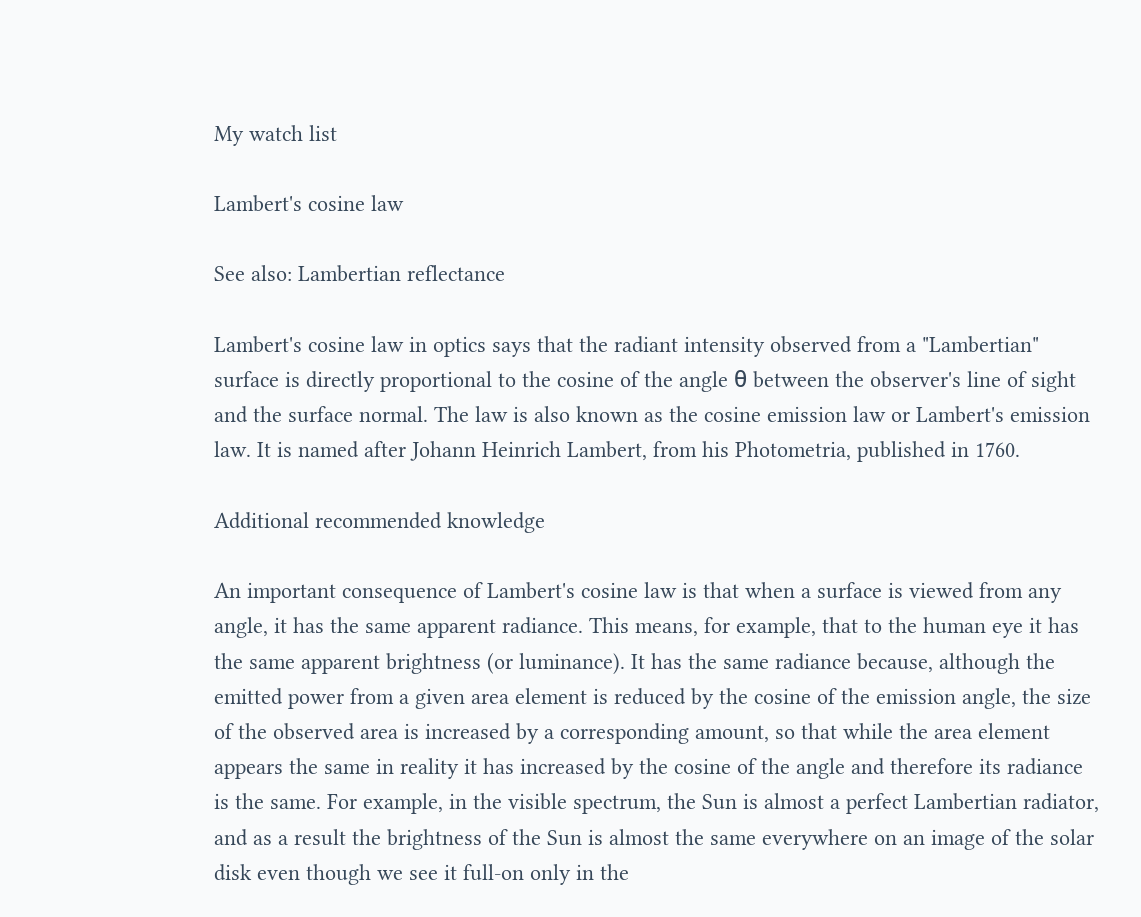My watch list

Lambert's cosine law

See also: Lambertian reflectance

Lambert's cosine law in optics says that the radiant intensity observed from a "Lambertian" surface is directly proportional to the cosine of the angle θ between the observer's line of sight and the surface normal. The law is also known as the cosine emission law or Lambert's emission law. It is named after Johann Heinrich Lambert, from his Photometria, published in 1760.

Additional recommended knowledge

An important consequence of Lambert's cosine law is that when a surface is viewed from any angle, it has the same apparent radiance. This means, for example, that to the human eye it has the same apparent brightness (or luminance). It has the same radiance because, although the emitted power from a given area element is reduced by the cosine of the emission angle, the size of the observed area is increased by a corresponding amount, so that while the area element appears the same in reality it has increased by the cosine of the angle and therefore its radiance is the same. For example, in the visible spectrum, the Sun is almost a perfect Lambertian radiator, and as a result the brightness of the Sun is almost the same everywhere on an image of the solar disk even though we see it full-on only in the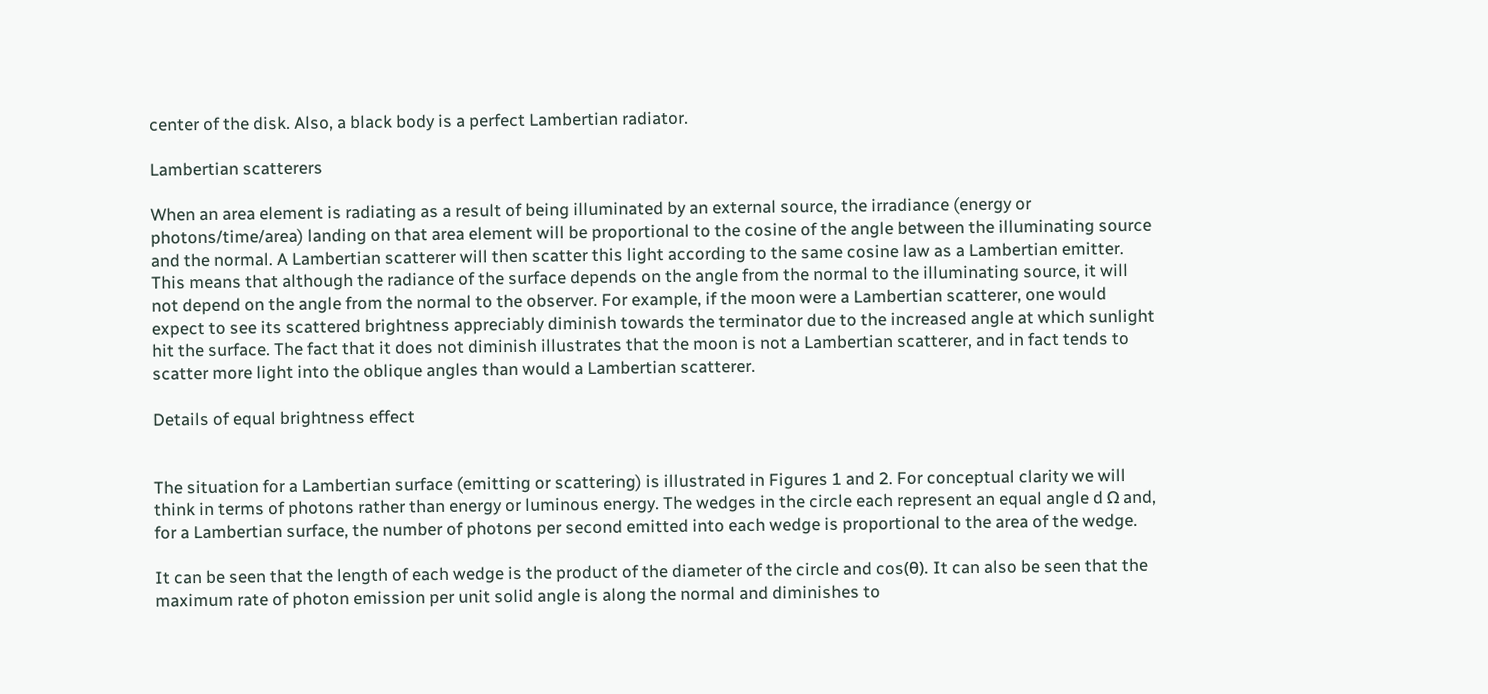center of the disk. Also, a black body is a perfect Lambertian radiator.

Lambertian scatterers

When an area element is radiating as a result of being illuminated by an external source, the irradiance (energy or photons/time/area) landing on that area element will be proportional to the cosine of the angle between the illuminating source and the normal. A Lambertian scatterer will then scatter this light according to the same cosine law as a Lambertian emitter. This means that although the radiance of the surface depends on the angle from the normal to the illuminating source, it will not depend on the angle from the normal to the observer. For example, if the moon were a Lambertian scatterer, one would expect to see its scattered brightness appreciably diminish towards the terminator due to the increased angle at which sunlight hit the surface. The fact that it does not diminish illustrates that the moon is not a Lambertian scatterer, and in fact tends to scatter more light into the oblique angles than would a Lambertian scatterer.

Details of equal brightness effect


The situation for a Lambertian surface (emitting or scattering) is illustrated in Figures 1 and 2. For conceptual clarity we will think in terms of photons rather than energy or luminous energy. The wedges in the circle each represent an equal angle d Ω and, for a Lambertian surface, the number of photons per second emitted into each wedge is proportional to the area of the wedge.

It can be seen that the length of each wedge is the product of the diameter of the circle and cos(θ). It can also be seen that the maximum rate of photon emission per unit solid angle is along the normal and diminishes to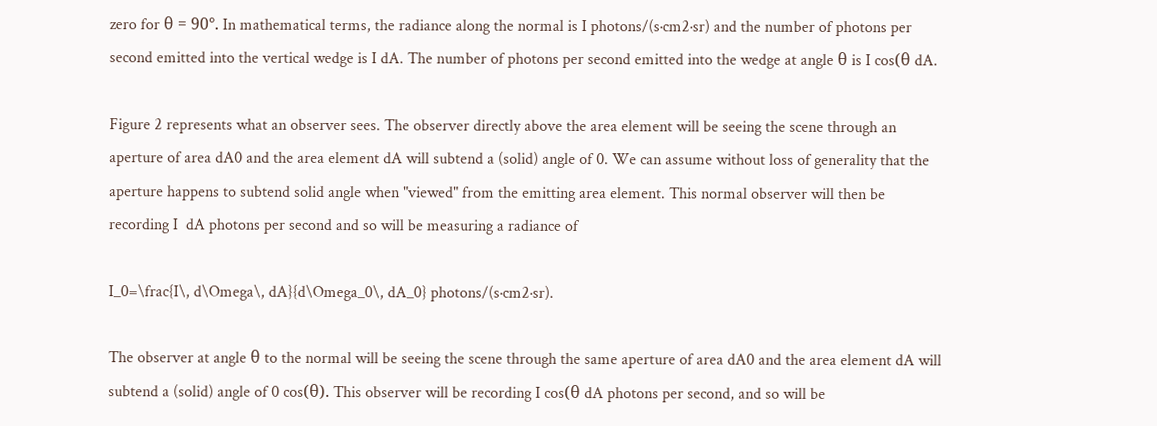zero for θ = 90°. In mathematical terms, the radiance along the normal is I photons/(s·cm2·sr) and the number of photons per second emitted into the vertical wedge is I dA. The number of photons per second emitted into the wedge at angle θ is I cos(θ dA.

Figure 2 represents what an observer sees. The observer directly above the area element will be seeing the scene through an aperture of area dA0 and the area element dA will subtend a (solid) angle of 0. We can assume without loss of generality that the aperture happens to subtend solid angle when "viewed" from the emitting area element. This normal observer will then be recording I  dA photons per second and so will be measuring a radiance of

I_0=\frac{I\, d\Omega\, dA}{d\Omega_0\, dA_0} photons/(s·cm2·sr).

The observer at angle θ to the normal will be seeing the scene through the same aperture of area dA0 and the area element dA will subtend a (solid) angle of 0 cos(θ). This observer will be recording I cos(θ dA photons per second, and so will be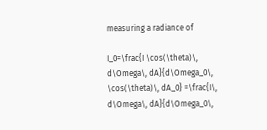measuring a radiance of

I_0=\frac{I \cos(\theta)\, d\Omega\, dA}{d\Omega_0\, \cos(\theta)\, dA_0} =\frac{I\, d\Omega\, dA}{d\Omega_0\,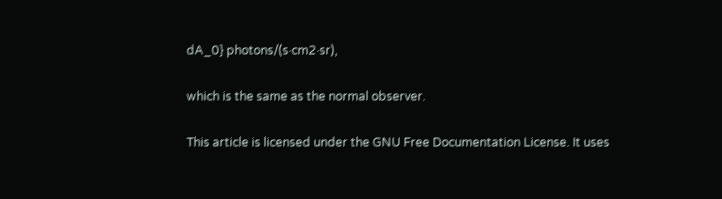dA_0} photons/(s·cm2·sr),

which is the same as the normal observer.

This article is licensed under the GNU Free Documentation License. It uses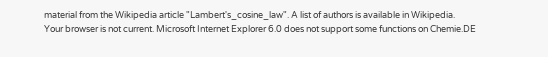material from the Wikipedia article "Lambert's_cosine_law". A list of authors is available in Wikipedia.
Your browser is not current. Microsoft Internet Explorer 6.0 does not support some functions on Chemie.DE